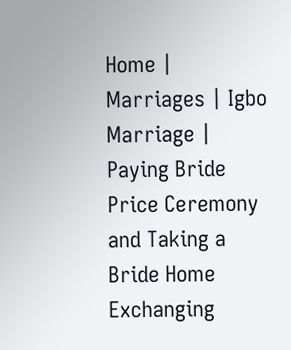Home | Marriages | Igbo Marriage | Paying Bride Price Ceremony and Taking a Bride Home
Exchanging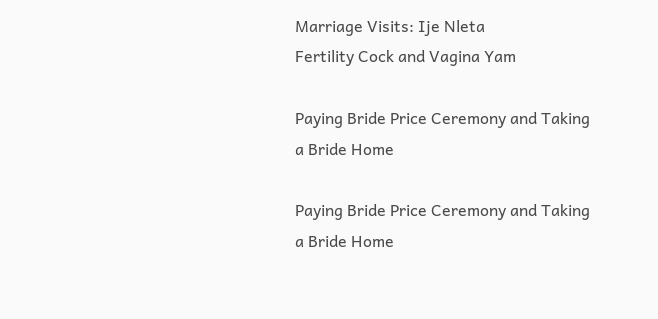Marriage Visits: Ije Nleta
Fertility Cock and Vagina Yam

Paying Bride Price Ceremony and Taking a Bride Home

Paying Bride Price Ceremony and Taking a Bride Home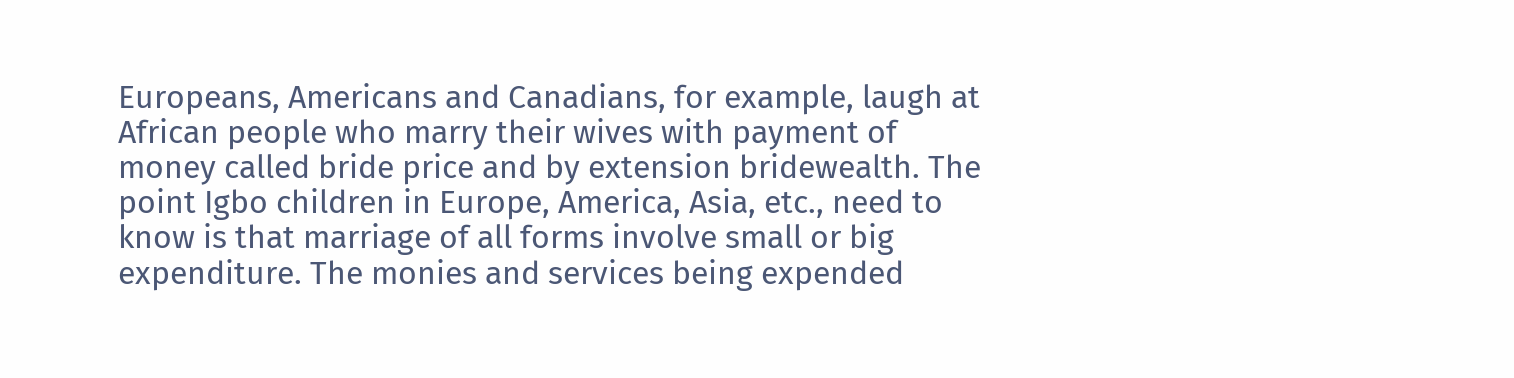Europeans, Americans and Canadians, for example, laugh at African people who marry their wives with payment of money called bride price and by extension bridewealth. The point Igbo children in Europe, America, Asia, etc., need to know is that marriage of all forms involve small or big expenditure. The monies and services being expended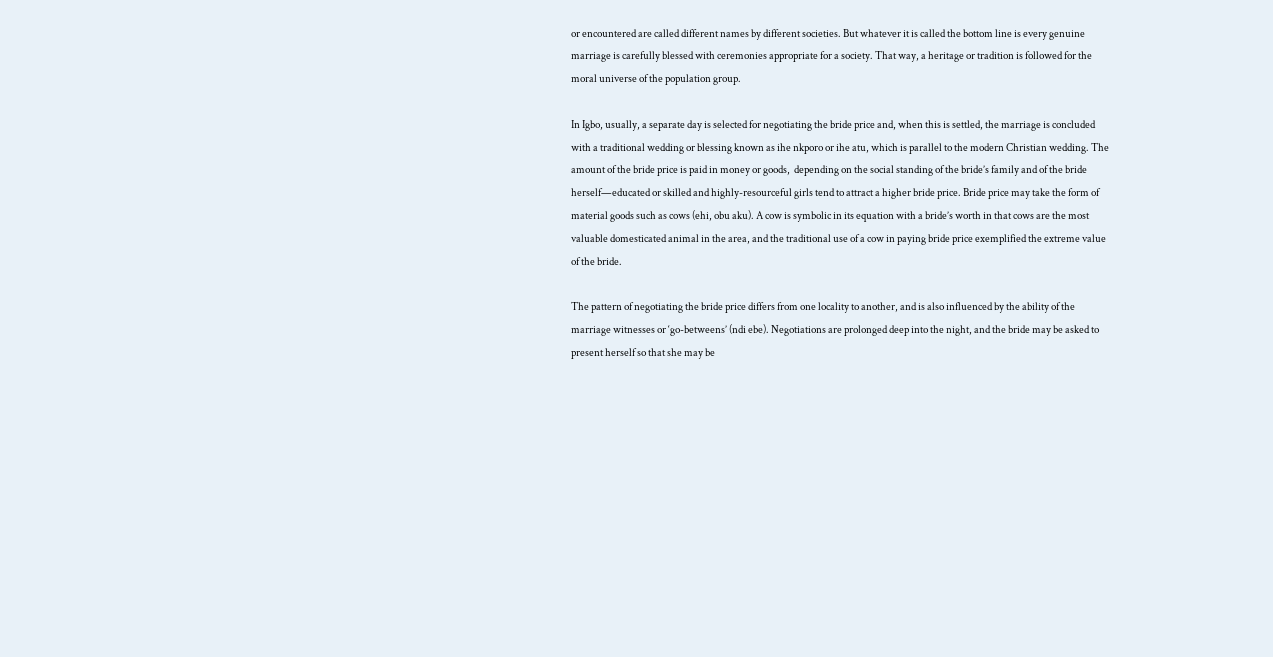or encountered are called different names by different societies. But whatever it is called the bottom line is every genuine marriage is carefully blessed with ceremonies appropriate for a society. That way, a heritage or tradition is followed for the moral universe of the population group.

In Igbo, usually, a separate day is selected for negotiating the bride price and, when this is settled, the marriage is concluded with a traditional wedding or blessing known as ihe nkporo or ihe atu, which is parallel to the modern Christian wedding. The amount of the bride price is paid in money or goods,  depending on the social standing of the bride’s family and of the bride herself—educated or skilled and highly-resourceful girls tend to attract a higher bride price. Bride price may take the form of material goods such as cows (ehi, obu aku). A cow is symbolic in its equation with a bride’s worth in that cows are the most valuable domesticated animal in the area, and the traditional use of a cow in paying bride price exemplified the extreme value of the bride.

The pattern of negotiating the bride price differs from one locality to another, and is also influenced by the ability of the marriage witnesses or ‘go-betweens’ (ndi ebe). Negotiations are prolonged deep into the night, and the bride may be asked to present herself so that she may be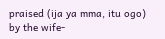praised (ija ya mma, itu ogo) by the wife-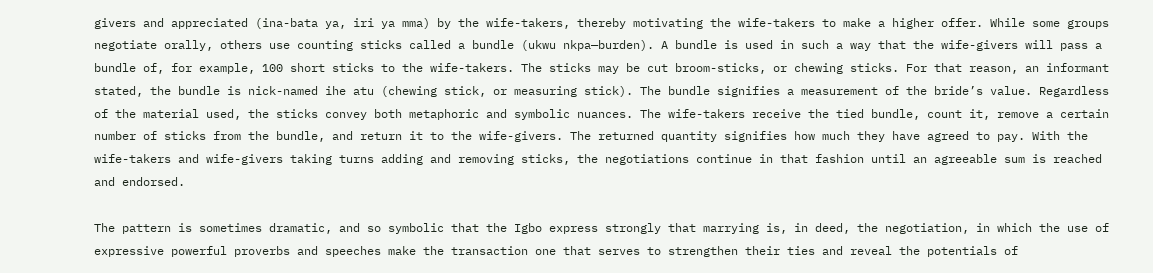givers and appreciated (ina-bata ya, iri ya mma) by the wife-takers, thereby motivating the wife-takers to make a higher offer. While some groups negotiate orally, others use counting sticks called a bundle (ukwu nkpa—burden). A bundle is used in such a way that the wife-givers will pass a bundle of, for example, 100 short sticks to the wife-takers. The sticks may be cut broom-sticks, or chewing sticks. For that reason, an informant stated, the bundle is nick-named ihe atu (chewing stick, or measuring stick). The bundle signifies a measurement of the bride’s value. Regardless of the material used, the sticks convey both metaphoric and symbolic nuances. The wife-takers receive the tied bundle, count it, remove a certain number of sticks from the bundle, and return it to the wife-givers. The returned quantity signifies how much they have agreed to pay. With the wife-takers and wife-givers taking turns adding and removing sticks, the negotiations continue in that fashion until an agreeable sum is reached and endorsed.

The pattern is sometimes dramatic, and so symbolic that the Igbo express strongly that marrying is, in deed, the negotiation, in which the use of expressive powerful proverbs and speeches make the transaction one that serves to strengthen their ties and reveal the potentials of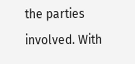the parties involved. With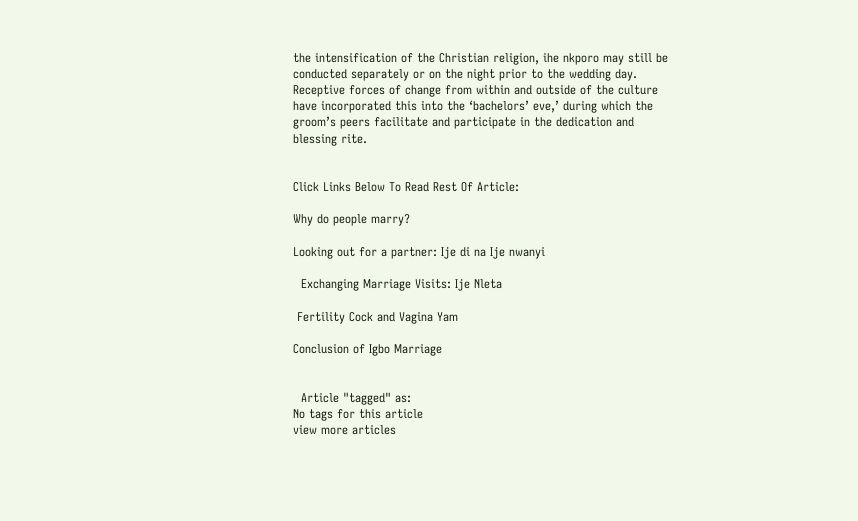the intensification of the Christian religion, ihe nkporo may still be conducted separately or on the night prior to the wedding day. Receptive forces of change from within and outside of the culture have incorporated this into the ‘bachelors’ eve,’ during which the groom’s peers facilitate and participate in the dedication and blessing rite.


Click Links Below To Read Rest Of Article:

Why do people marry?

Looking out for a partner: Ije di na Ije nwanyi

  Exchanging Marriage Visits: Ije Nleta

 Fertility Cock and Vagina Yam

Conclusion of Igbo Marriage


  Article "tagged" as:
No tags for this article
view more articles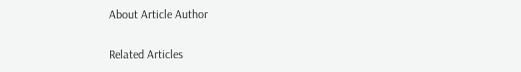About Article Author

Related Articles